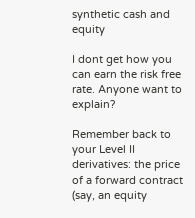synthetic cash and equity

I dont get how you can earn the risk free rate. Anyone want to explain?

Remember back to your Level II derivatives: the price of a forward contract (say, an equity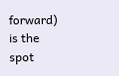forward) is the spot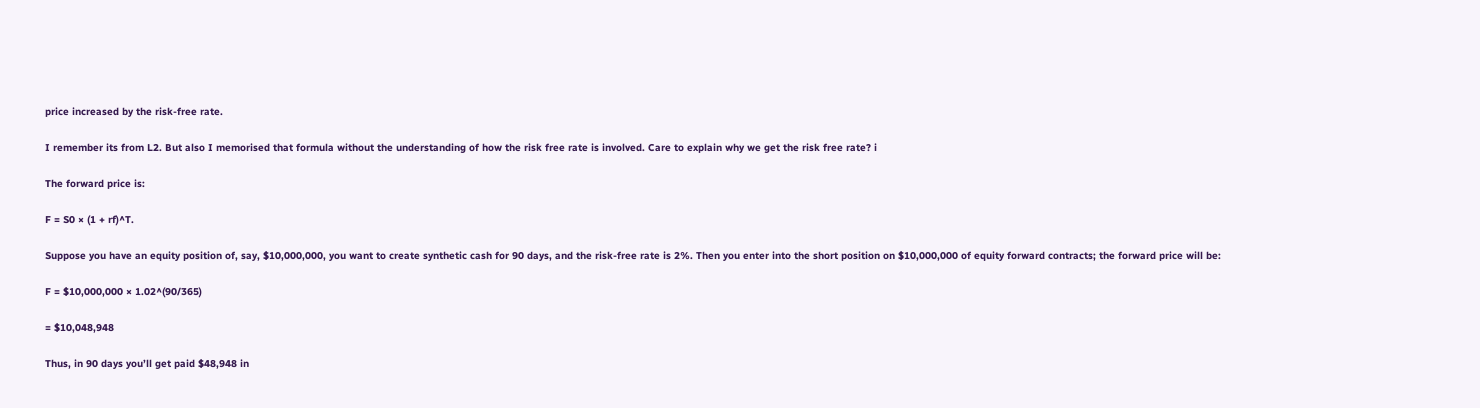price increased by the risk-free rate.

I remember its from L2. But also I memorised that formula without the understanding of how the risk free rate is involved. Care to explain why we get the risk free rate? i

The forward price is:

F = S0 × (1 + rf)^T.

Suppose you have an equity position of, say, $10,000,000, you want to create synthetic cash for 90 days, and the risk-free rate is 2%. Then you enter into the short position on $10,000,000 of equity forward contracts; the forward price will be:

F = $10,000,000 × 1.02^(90/365)

= $10,048,948

Thus, in 90 days you’ll get paid $48,948 in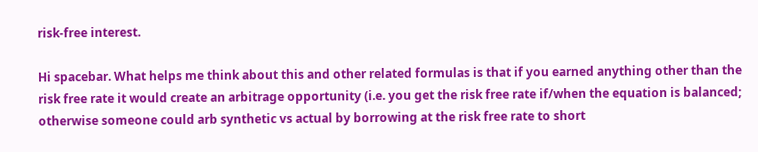risk-free interest.

Hi spacebar. What helps me think about this and other related formulas is that if you earned anything other than the risk free rate it would create an arbitrage opportunity (i.e. you get the risk free rate if/when the equation is balanced; otherwise someone could arb synthetic vs actual by borrowing at the risk free rate to short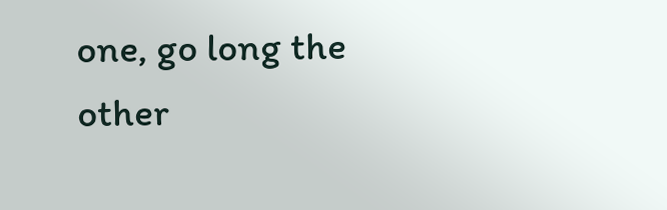one, go long the other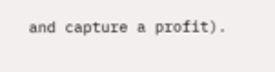and capture a profit).